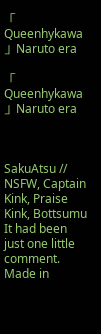「 Queenhykawa 」Naruto era

「 Queenhykawa 」Naruto era



SakuAtsu // NSFW, Captain Kink, Praise Kink, Bottsumu It had been just one little comment. Made in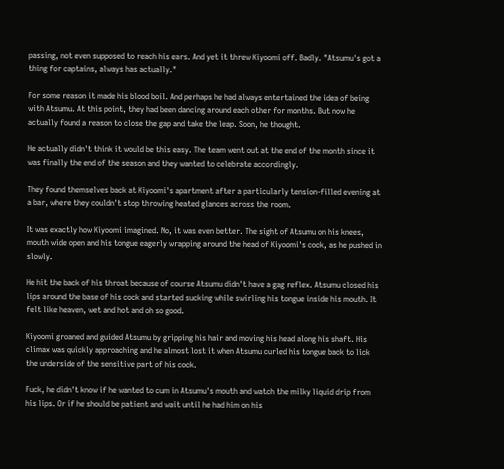passing, not even supposed to reach his ears. And yet it threw Kiyoomi off. Badly. "Atsumu's got a thing for captains, always has actually."

For some reason it made his blood boil. And perhaps he had always entertained the idea of being with Atsumu. At this point, they had been dancing around each other for months. But now he actually found a reason to close the gap and take the leap. Soon, he thought.

He actually didn't think it would be this easy. The team went out at the end of the month since it was finally the end of the season and they wanted to celebrate accordingly.

They found themselves back at Kiyoomi's apartment after a particularly tension-filled evening at a bar, where they couldn't stop throwing heated glances across the room.

It was exactly how Kiyoomi imagined. No, it was even better. The sight of Atsumu on his knees, mouth wide open and his tongue eagerly wrapping around the head of Kiyoomi's cock, as he pushed in slowly.

He hit the back of his throat because of course Atsumu didn't have a gag reflex. Atsumu closed his lips around the base of his cock and started sucking while swirling his tongue inside his mouth. It felt like heaven, wet and hot and oh so good.

Kiyoomi groaned and guided Atsumu by gripping his hair and moving his head along his shaft. His climax was quickly approaching and he almost lost it when Atsumu curled his tongue back to lick the underside of the sensitive part of his cock.

Fuck, he didn't know if he wanted to cum in Atsumu's mouth and watch the milky liquid drip from his lips. Or if he should be patient and wait until he had him on his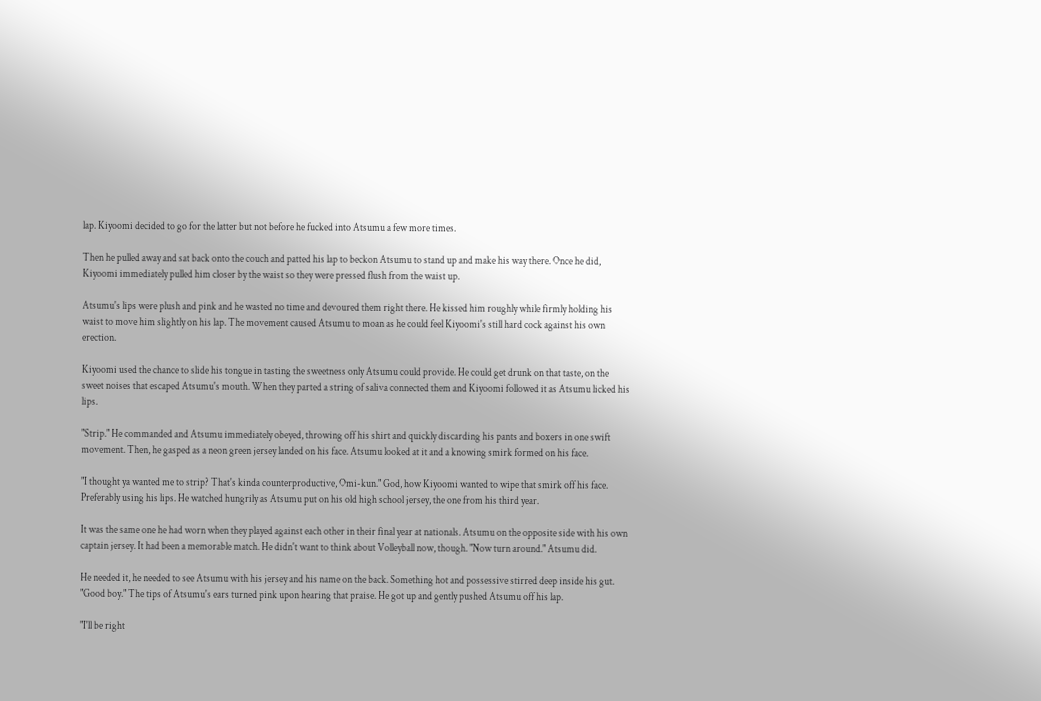lap. Kiyoomi decided to go for the latter but not before he fucked into Atsumu a few more times.

Then he pulled away and sat back onto the couch and patted his lap to beckon Atsumu to stand up and make his way there. Once he did, Kiyoomi immediately pulled him closer by the waist so they were pressed flush from the waist up.

Atsumu's lips were plush and pink and he wasted no time and devoured them right there. He kissed him roughly while firmly holding his waist to move him slightly on his lap. The movement caused Atsumu to moan as he could feel Kiyoomi's still hard cock against his own erection.

Kiyoomi used the chance to slide his tongue in tasting the sweetness only Atsumu could provide. He could get drunk on that taste, on the sweet noises that escaped Atsumu's mouth. When they parted a string of saliva connected them and Kiyoomi followed it as Atsumu licked his lips.

"Strip." He commanded and Atsumu immediately obeyed, throwing off his shirt and quickly discarding his pants and boxers in one swift movement. Then, he gasped as a neon green jersey landed on his face. Atsumu looked at it and a knowing smirk formed on his face.

"I thought ya wanted me to strip? That's kinda counterproductive, Omi-kun." God, how Kiyoomi wanted to wipe that smirk off his face. Preferably using his lips. He watched hungrily as Atsumu put on his old high school jersey, the one from his third year.

It was the same one he had worn when they played against each other in their final year at nationals. Atsumu on the opposite side with his own captain jersey. It had been a memorable match. He didn't want to think about Volleyball now, though. "Now turn around." Atsumu did.

He needed it, he needed to see Atsumu with his jersey and his name on the back. Something hot and possessive stirred deep inside his gut. "Good boy." The tips of Atsumu's ears turned pink upon hearing that praise. He got up and gently pushed Atsumu off his lap.

"I'll be right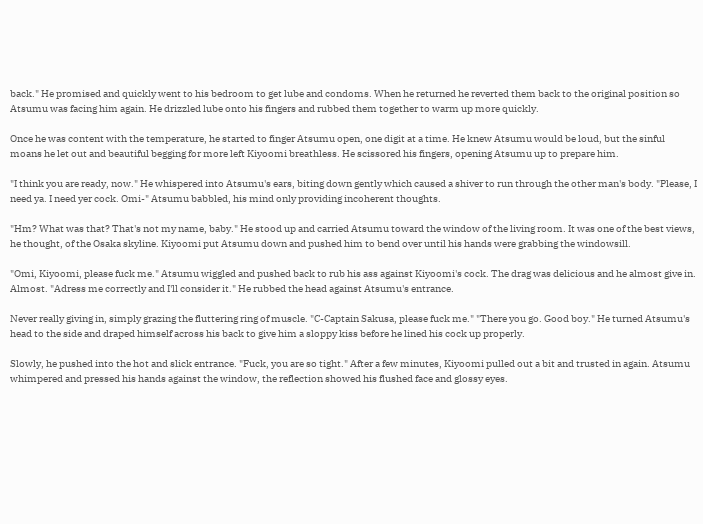back." He promised and quickly went to his bedroom to get lube and condoms. When he returned he reverted them back to the original position so Atsumu was facing him again. He drizzled lube onto his fingers and rubbed them together to warm up more quickly.

Once he was content with the temperature, he started to finger Atsumu open, one digit at a time. He knew Atsumu would be loud, but the sinful moans he let out and beautiful begging for more left Kiyoomi breathless. He scissored his fingers, opening Atsumu up to prepare him.

"I think you are ready, now." He whispered into Atsumu's ears, biting down gently which caused a shiver to run through the other man's body. "Please, I need ya. I need yer cock. Omi-" Atsumu babbled, his mind only providing incoherent thoughts.

"Hm? What was that? That's not my name, baby." He stood up and carried Atsumu toward the window of the living room. It was one of the best views, he thought, of the Osaka skyline. Kiyoomi put Atsumu down and pushed him to bend over until his hands were grabbing the windowsill.

"Omi, Kiyoomi, please fuck me." Atsumu wiggled and pushed back to rub his ass against Kiyoomi's cock. The drag was delicious and he almost give in. Almost. "Adress me correctly and I'll consider it." He rubbed the head against Atsumu's entrance.

Never really giving in, simply grazing the fluttering ring of muscle. "C-Captain Sakusa, please fuck me." "There you go. Good boy." He turned Atsumu's head to the side and draped himself across his back to give him a sloppy kiss before he lined his cock up properly.

Slowly, he pushed into the hot and slick entrance. "Fuck, you are so tight." After a few minutes, Kiyoomi pulled out a bit and trusted in again. Atsumu whimpered and pressed his hands against the window, the reflection showed his flushed face and glossy eyes.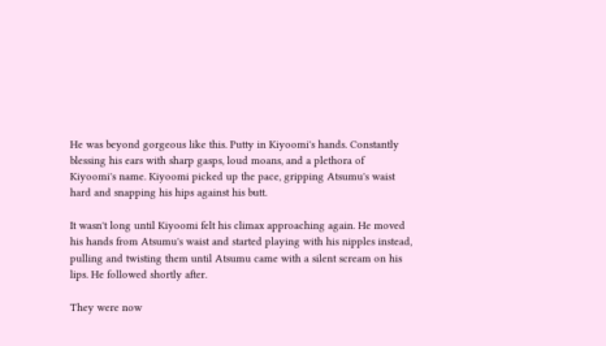He was beyond gorgeous like this. Putty in Kiyoomi's hands. Constantly blessing his ears with sharp gasps, loud moans, and a plethora of Kiyoomi's name. Kiyoomi picked up the pace, gripping Atsumu's waist hard and snapping his hips against his butt.

It wasn't long until Kiyoomi felt his climax approaching again. He moved his hands from Atsumu's waist and started playing with his nipples instead, pulling and twisting them until Atsumu came with a silent scream on his lips. He followed shortly after.

They were now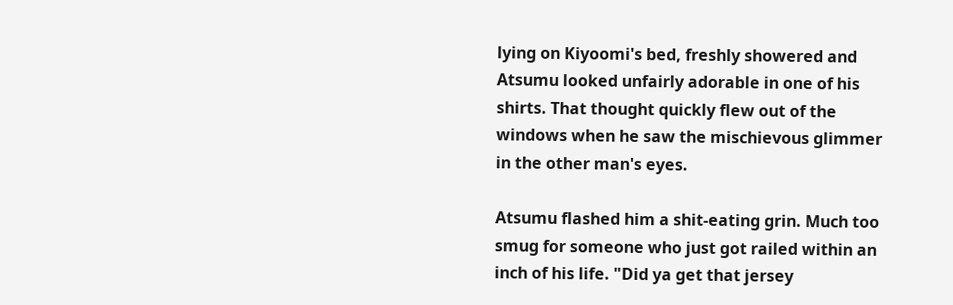lying on Kiyoomi's bed, freshly showered and Atsumu looked unfairly adorable in one of his shirts. That thought quickly flew out of the windows when he saw the mischievous glimmer in the other man's eyes.

Atsumu flashed him a shit-eating grin. Much too smug for someone who just got railed within an inch of his life. "Did ya get that jersey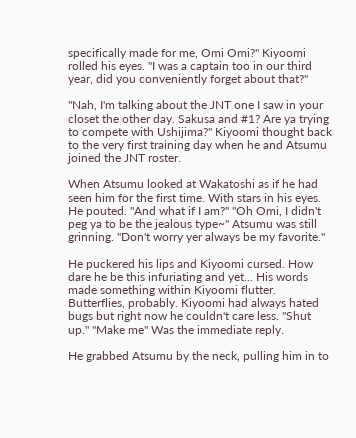specifically made for me, Omi Omi?" Kiyoomi rolled his eyes. "I was a captain too in our third year, did you conveniently forget about that?"

"Nah, I'm talking about the JNT one I saw in your closet the other day. Sakusa and #1? Are ya trying to compete with Ushijima?" Kiyoomi thought back to the very first training day when he and Atsumu joined the JNT roster.

When Atsumu looked at Wakatoshi as if he had seen him for the first time. With stars in his eyes. He pouted. "And what if I am?" "Oh Omi, I didn't peg ya to be the jealous type~" Atsumu was still grinning. "Don't worry yer always be my favorite."

He puckered his lips and Kiyoomi cursed. How dare he be this infuriating and yet... His words made something within Kiyoomi flutter. Butterflies, probably. Kiyoomi had always hated bugs but right now he couldn't care less. "Shut up." "Make me" Was the immediate reply.

He grabbed Atsumu by the neck, pulling him in to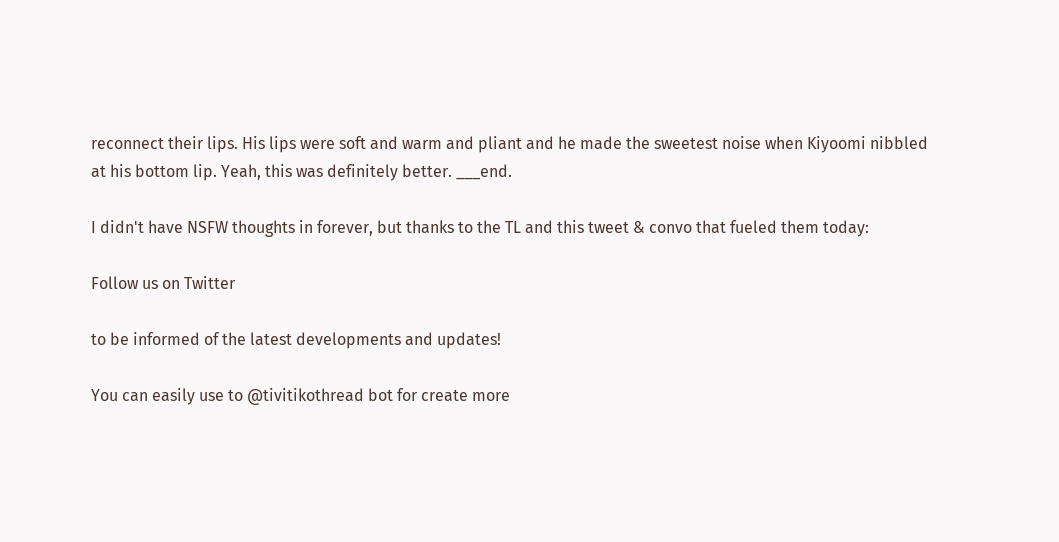reconnect their lips. His lips were soft and warm and pliant and he made the sweetest noise when Kiyoomi nibbled at his bottom lip. Yeah, this was definitely better. ___end.

I didn't have NSFW thoughts in forever, but thanks to the TL and this tweet & convo that fueled them today:

Follow us on Twitter

to be informed of the latest developments and updates!

You can easily use to @tivitikothread bot for create more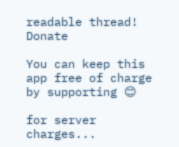readable thread!
Donate

You can keep this app free of charge by supporting 😊

for server charges...